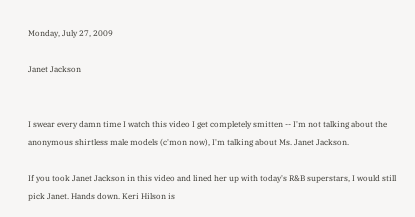Monday, July 27, 2009

Janet Jackson


I swear every damn time I watch this video I get completely smitten -- I'm not talking about the anonymous shirtless male models (c'mon now), I'm talking about Ms. Janet Jackson.

If you took Janet Jackson in this video and lined her up with today's R&B superstars, I would still pick Janet. Hands down. Keri Hilson is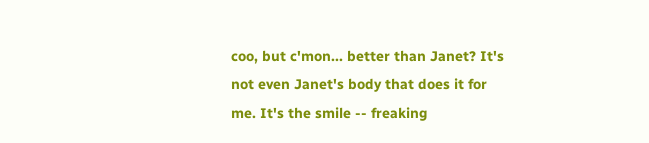coo, but c'mon... better than Janet? It's not even Janet's body that does it for me. It's the smile -- freaking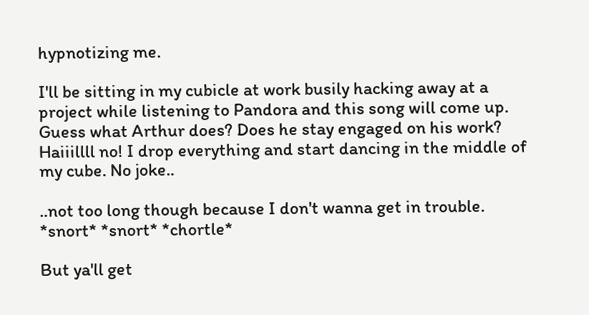hypnotizing me.

I'll be sitting in my cubicle at work busily hacking away at a project while listening to Pandora and this song will come up. Guess what Arthur does? Does he stay engaged on his work? Haiiillll no! I drop everything and start dancing in the middle of my cube. No joke..

..not too long though because I don't wanna get in trouble. *snort* *snort* *chortle*

But ya'll get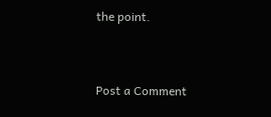the point.


Post a Comment